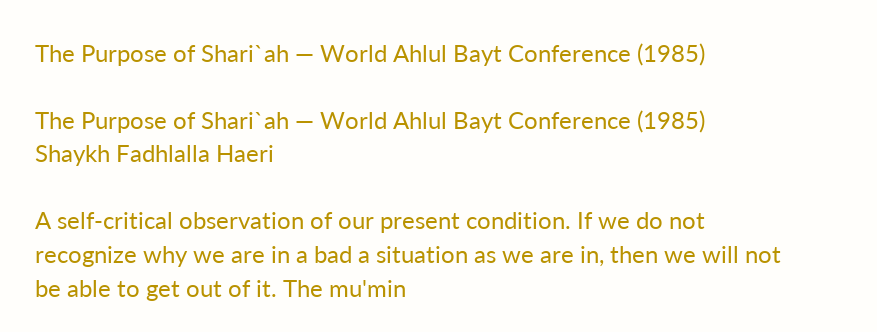The Purpose of Shari`ah — World Ahlul Bayt Conference (1985)

The Purpose of Shari`ah — World Ahlul Bayt Conference (1985)
Shaykh Fadhlalla Haeri

A self-critical observation of our present condition. If we do not recognize why we are in a bad a situation as we are in, then we will not be able to get out of it. The mu'min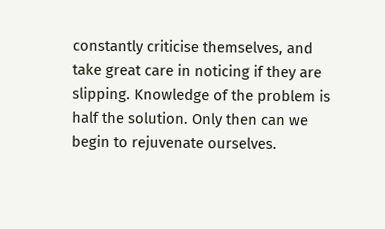constantly criticise themselves, and take great care in noticing if they are slipping. Knowledge of the problem is half the solution. Only then can we begin to rejuvenate ourselves.